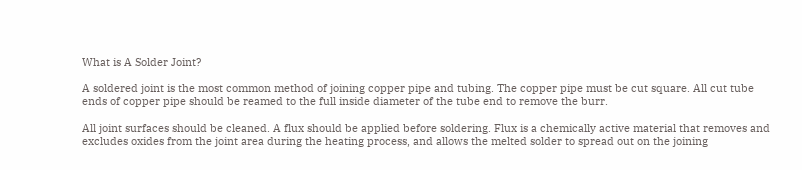What is A Solder Joint?

A soldered joint is the most common method of joining copper pipe and tubing. The copper pipe must be cut square. All cut tube ends of copper pipe should be reamed to the full inside diameter of the tube end to remove the burr.

All joint surfaces should be cleaned. A flux should be applied before soldering. Flux is a chemically active material that removes and excludes oxides from the joint area during the heating process, and allows the melted solder to spread out on the joining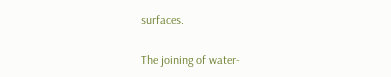surfaces.

The joining of water-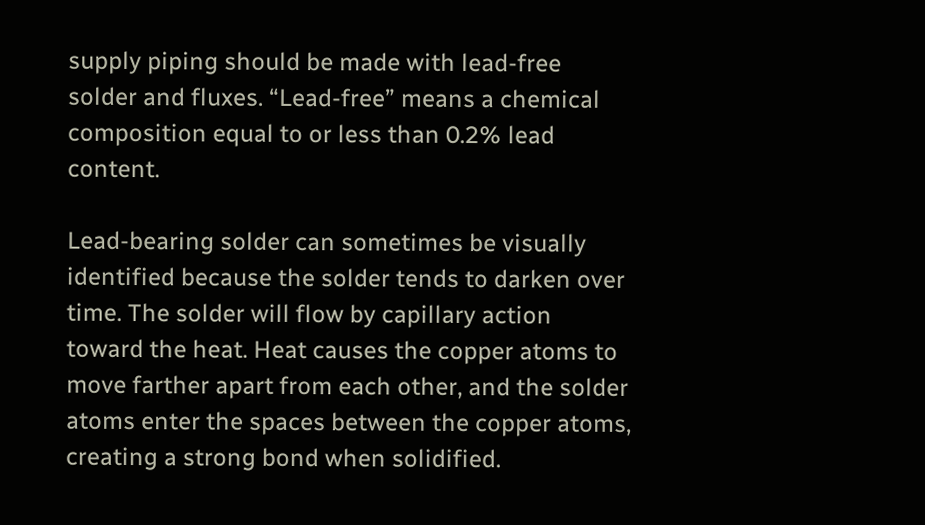supply piping should be made with lead-free solder and fluxes. “Lead-free” means a chemical composition equal to or less than 0.2% lead content.

Lead-bearing solder can sometimes be visually identified because the solder tends to darken over time. The solder will flow by capillary action toward the heat. Heat causes the copper atoms to move farther apart from each other, and the solder atoms enter the spaces between the copper atoms, creating a strong bond when solidified.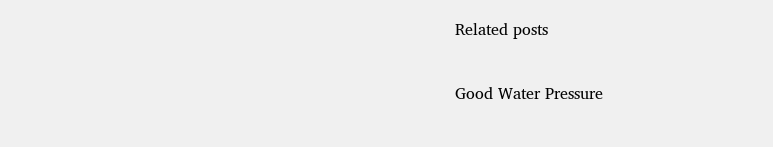Related posts

Good Water Pressure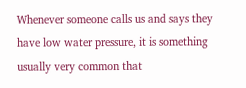Whenever someone calls us and says they have low water pressure, it is something usually very common that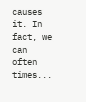causes it. In fact, we can often times...